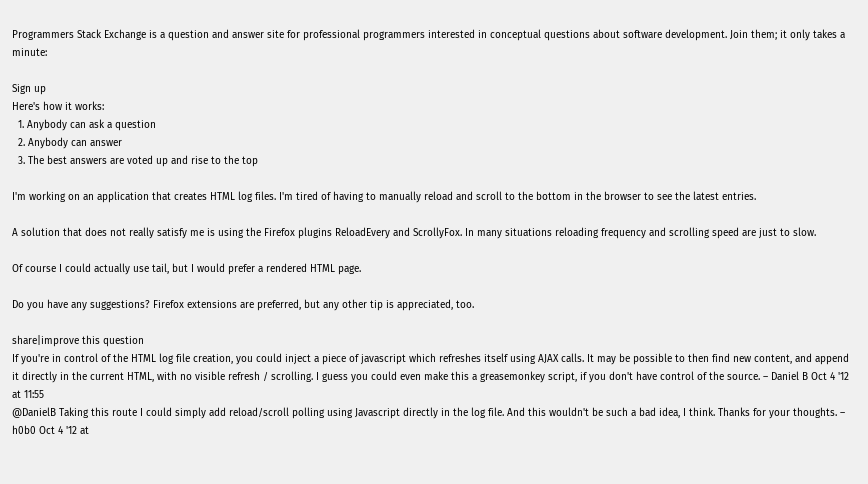Programmers Stack Exchange is a question and answer site for professional programmers interested in conceptual questions about software development. Join them; it only takes a minute:

Sign up
Here's how it works:
  1. Anybody can ask a question
  2. Anybody can answer
  3. The best answers are voted up and rise to the top

I'm working on an application that creates HTML log files. I'm tired of having to manually reload and scroll to the bottom in the browser to see the latest entries.

A solution that does not really satisfy me is using the Firefox plugins ReloadEvery and ScrollyFox. In many situations reloading frequency and scrolling speed are just to slow.

Of course I could actually use tail, but I would prefer a rendered HTML page.

Do you have any suggestions? Firefox extensions are preferred, but any other tip is appreciated, too.

share|improve this question
If you're in control of the HTML log file creation, you could inject a piece of javascript which refreshes itself using AJAX calls. It may be possible to then find new content, and append it directly in the current HTML, with no visible refresh / scrolling. I guess you could even make this a greasemonkey script, if you don't have control of the source. – Daniel B Oct 4 '12 at 11:55
@DanielB Taking this route I could simply add reload/scroll polling using Javascript directly in the log file. And this wouldn't be such a bad idea, I think. Thanks for your thoughts. – h0b0 Oct 4 '12 at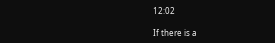12:02

If there is a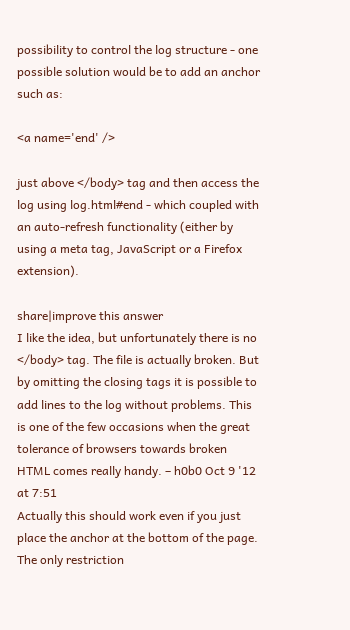possibility to control the log structure - one possible solution would be to add an anchor such as:

<a name='end' />

just above </body> tag and then access the log using log.html#end - which coupled with an auto-refresh functionality (either by using a meta tag, JavaScript or a Firefox extension).

share|improve this answer
I like the idea, but unfortunately there is no </body> tag. The file is actually broken. But by omitting the closing tags it is possible to add lines to the log without problems. This is one of the few occasions when the great tolerance of browsers towards broken HTML comes really handy. – h0b0 Oct 9 '12 at 7:51
Actually this should work even if you just place the anchor at the bottom of the page. The only restriction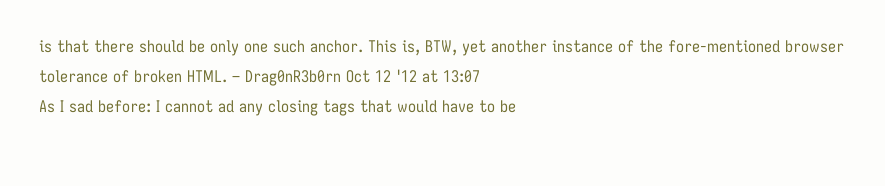is that there should be only one such anchor. This is, BTW, yet another instance of the fore-mentioned browser tolerance of broken HTML. – Drag0nR3b0rn Oct 12 '12 at 13:07
As I sad before: I cannot ad any closing tags that would have to be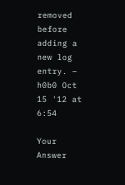removed before adding a new log entry. – h0b0 Oct 15 '12 at 6:54

Your Answer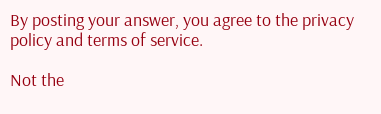By posting your answer, you agree to the privacy policy and terms of service.

Not the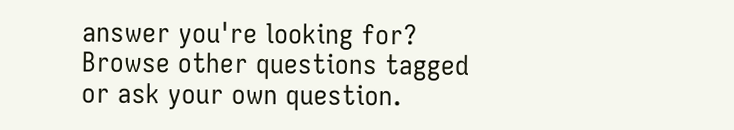answer you're looking for? Browse other questions tagged or ask your own question.